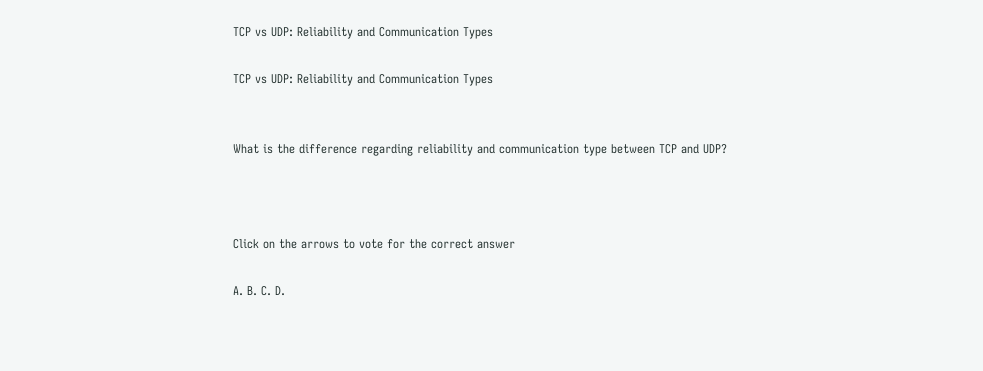TCP vs UDP: Reliability and Communication Types

TCP vs UDP: Reliability and Communication Types


What is the difference regarding reliability and communication type between TCP and UDP?



Click on the arrows to vote for the correct answer

A. B. C. D.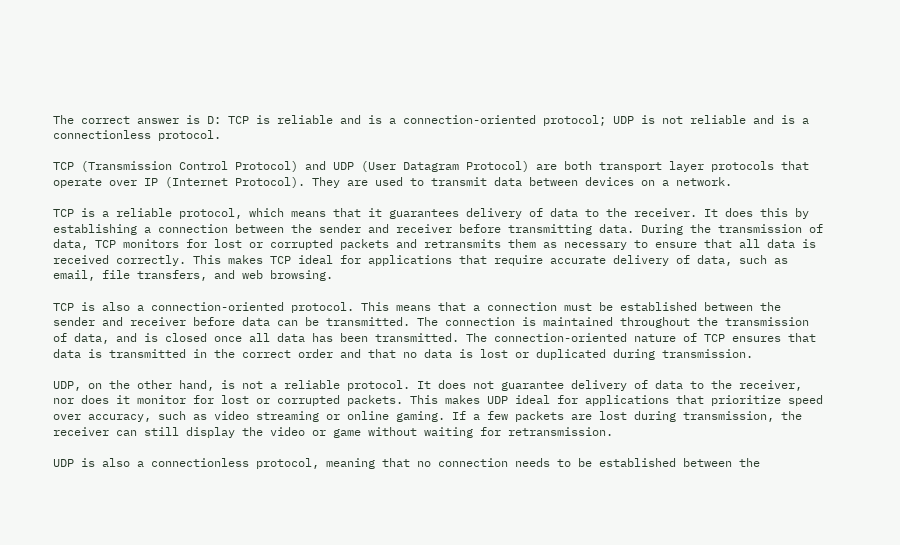The correct answer is D: TCP is reliable and is a connection-oriented protocol; UDP is not reliable and is a connectionless protocol.

TCP (Transmission Control Protocol) and UDP (User Datagram Protocol) are both transport layer protocols that operate over IP (Internet Protocol). They are used to transmit data between devices on a network.

TCP is a reliable protocol, which means that it guarantees delivery of data to the receiver. It does this by establishing a connection between the sender and receiver before transmitting data. During the transmission of data, TCP monitors for lost or corrupted packets and retransmits them as necessary to ensure that all data is received correctly. This makes TCP ideal for applications that require accurate delivery of data, such as email, file transfers, and web browsing.

TCP is also a connection-oriented protocol. This means that a connection must be established between the sender and receiver before data can be transmitted. The connection is maintained throughout the transmission of data, and is closed once all data has been transmitted. The connection-oriented nature of TCP ensures that data is transmitted in the correct order and that no data is lost or duplicated during transmission.

UDP, on the other hand, is not a reliable protocol. It does not guarantee delivery of data to the receiver, nor does it monitor for lost or corrupted packets. This makes UDP ideal for applications that prioritize speed over accuracy, such as video streaming or online gaming. If a few packets are lost during transmission, the receiver can still display the video or game without waiting for retransmission.

UDP is also a connectionless protocol, meaning that no connection needs to be established between the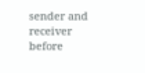sender and receiver before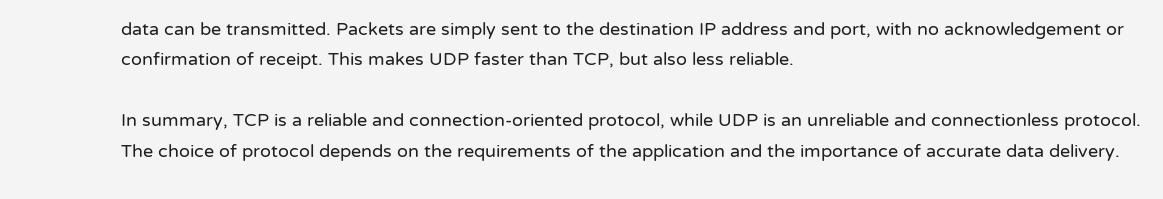data can be transmitted. Packets are simply sent to the destination IP address and port, with no acknowledgement or confirmation of receipt. This makes UDP faster than TCP, but also less reliable.

In summary, TCP is a reliable and connection-oriented protocol, while UDP is an unreliable and connectionless protocol. The choice of protocol depends on the requirements of the application and the importance of accurate data delivery.